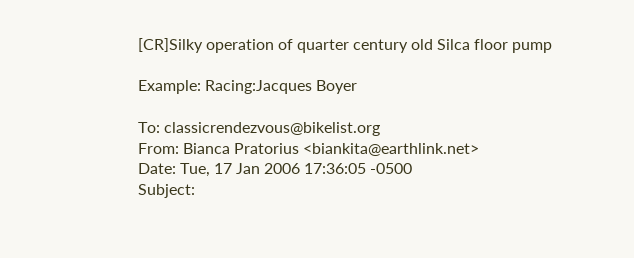[CR]Silky operation of quarter century old Silca floor pump

Example: Racing:Jacques Boyer

To: classicrendezvous@bikelist.org
From: Bianca Pratorius <biankita@earthlink.net>
Date: Tue, 17 Jan 2006 17:36:05 -0500
Subject: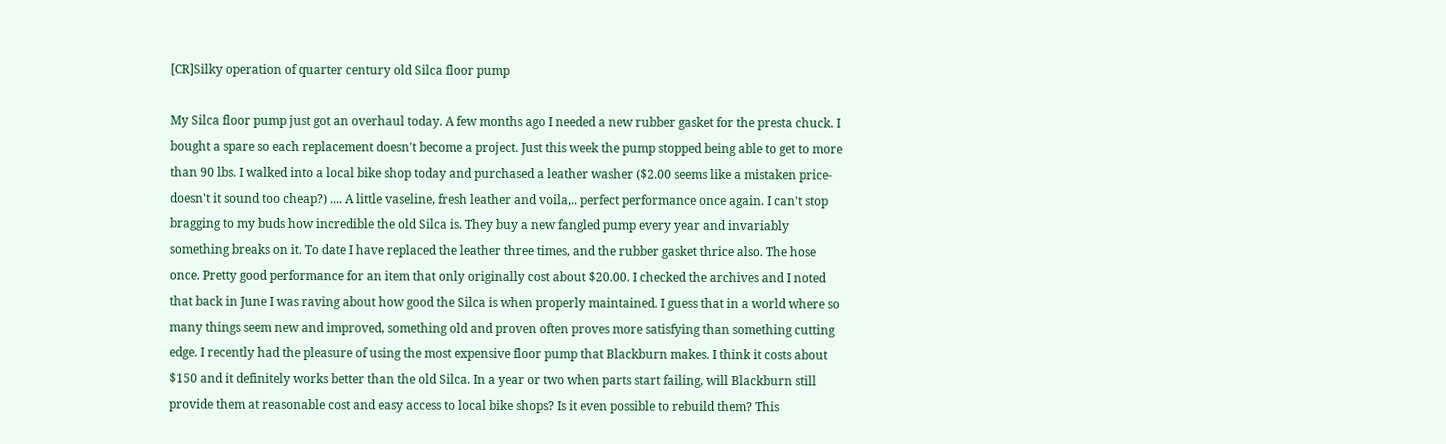[CR]Silky operation of quarter century old Silca floor pump

My Silca floor pump just got an overhaul today. A few months ago I needed a new rubber gasket for the presta chuck. I bought a spare so each replacement doesn't become a project. Just this week the pump stopped being able to get to more than 90 lbs. I walked into a local bike shop today and purchased a leather washer ($2.00 seems like a mistaken price- doesn't it sound too cheap?) .... A little vaseline, fresh leather and voila,.. perfect performance once again. I can't stop bragging to my buds how incredible the old Silca is. They buy a new fangled pump every year and invariably something breaks on it. To date I have replaced the leather three times, and the rubber gasket thrice also. The hose once. Pretty good performance for an item that only originally cost about $20.00. I checked the archives and I noted that back in June I was raving about how good the Silca is when properly maintained. I guess that in a world where so many things seem new and improved, something old and proven often proves more satisfying than something cutting edge. I recently had the pleasure of using the most expensive floor pump that Blackburn makes. I think it costs about $150 and it definitely works better than the old Silca. In a year or two when parts start failing, will Blackburn still provide them at reasonable cost and easy access to local bike shops? Is it even possible to rebuild them? This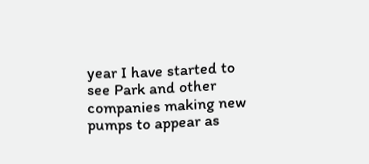year I have started to see Park and other companies making new pumps to appear as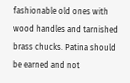fashionable old ones with wood handles and tarnished brass chucks. Patina should be earned and not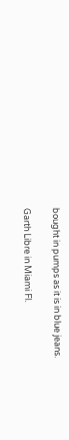bought in pumps as it is in blue jeans.

Garth Libre in Miami Fl.